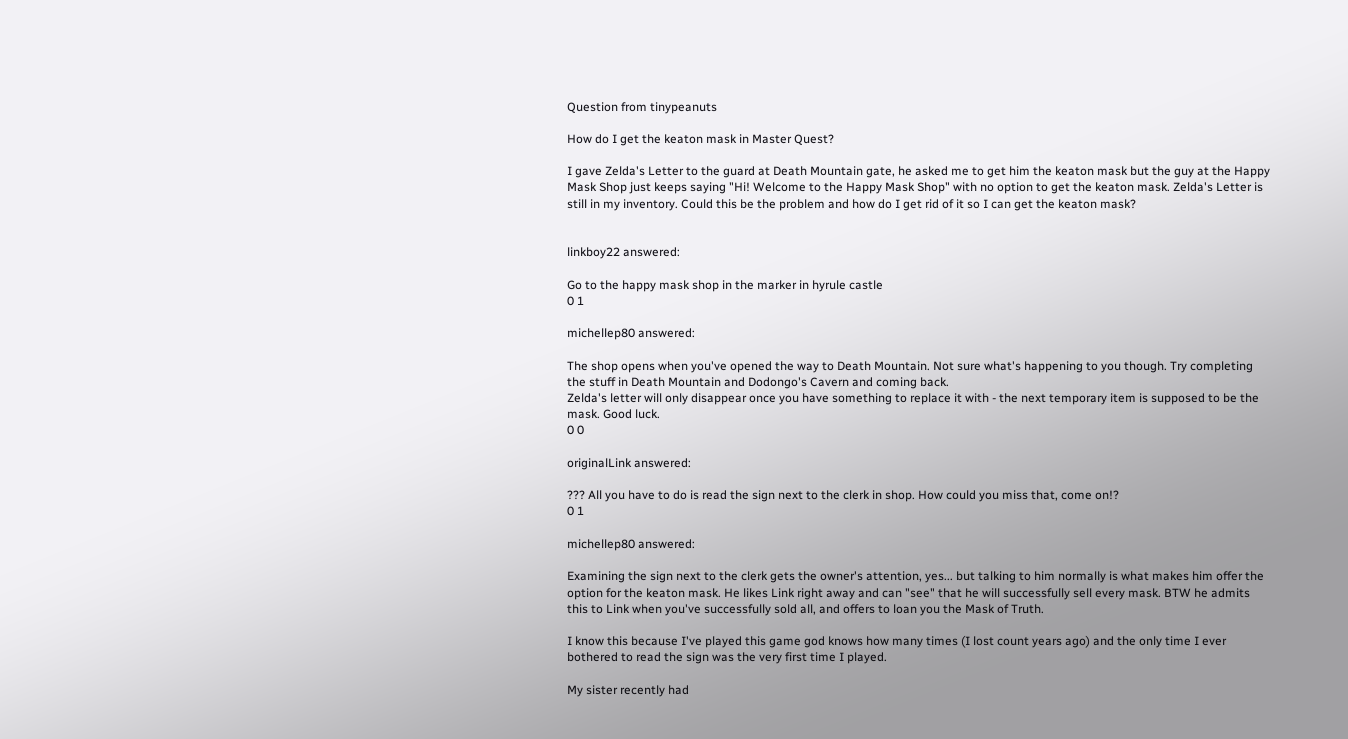Question from tinypeanuts

How do I get the keaton mask in Master Quest?

I gave Zelda's Letter to the guard at Death Mountain gate, he asked me to get him the keaton mask but the guy at the Happy Mask Shop just keeps saying "Hi! Welcome to the Happy Mask Shop" with no option to get the keaton mask. Zelda's Letter is still in my inventory. Could this be the problem and how do I get rid of it so I can get the keaton mask?


linkboy22 answered:

Go to the happy mask shop in the marker in hyrule castle
0 1

michellep80 answered:

The shop opens when you've opened the way to Death Mountain. Not sure what's happening to you though. Try completing the stuff in Death Mountain and Dodongo's Cavern and coming back.
Zelda's letter will only disappear once you have something to replace it with - the next temporary item is supposed to be the mask. Good luck.
0 0

originalLink answered:

??? All you have to do is read the sign next to the clerk in shop. How could you miss that, come on!?
0 1

michellep80 answered:

Examining the sign next to the clerk gets the owner's attention, yes... but talking to him normally is what makes him offer the option for the keaton mask. He likes Link right away and can "see" that he will successfully sell every mask. BTW he admits this to Link when you've successfully sold all, and offers to loan you the Mask of Truth.

I know this because I've played this game god knows how many times (I lost count years ago) and the only time I ever bothered to read the sign was the very first time I played.

My sister recently had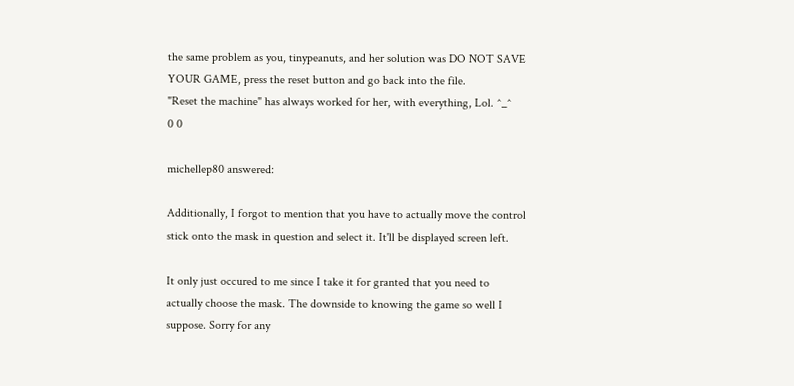the same problem as you, tinypeanuts, and her solution was DO NOT SAVE YOUR GAME, press the reset button and go back into the file.
"Reset the machine" has always worked for her, with everything, Lol. ^_^
0 0

michellep80 answered:

Additionally, I forgot to mention that you have to actually move the control stick onto the mask in question and select it. It'll be displayed screen left.

It only just occured to me since I take it for granted that you need to actually choose the mask. The downside to knowing the game so well I suppose. Sorry for any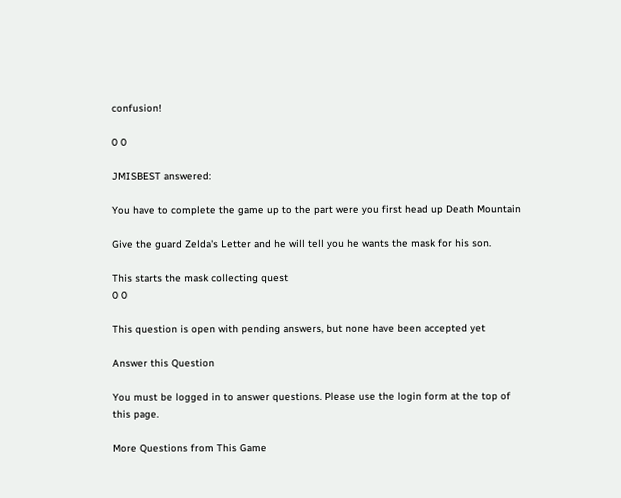confusion!

0 0

JMISBEST answered:

You have to complete the game up to the part were you first head up Death Mountain

Give the guard Zelda's Letter and he will tell you he wants the mask for his son.

This starts the mask collecting quest
0 0

This question is open with pending answers, but none have been accepted yet

Answer this Question

You must be logged in to answer questions. Please use the login form at the top of this page.

More Questions from This Game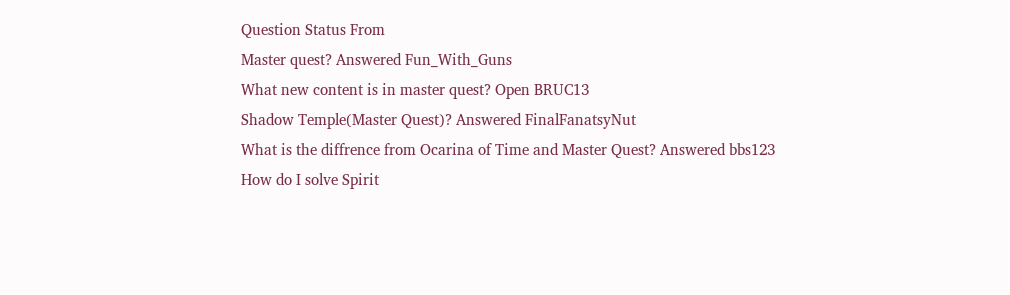Question Status From
Master quest? Answered Fun_With_Guns
What new content is in master quest? Open BRUC13
Shadow Temple(Master Quest)? Answered FinalFanatsyNut
What is the diffrence from Ocarina of Time and Master Quest? Answered bbs123
How do I solve Spirit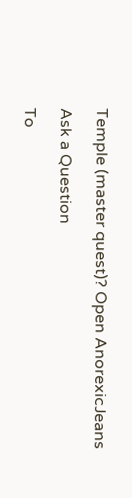Temple (master quest)? Open AnorexicJeans

Ask a Question

To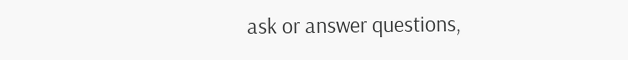ask or answer questions,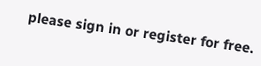please sign in or register for free.